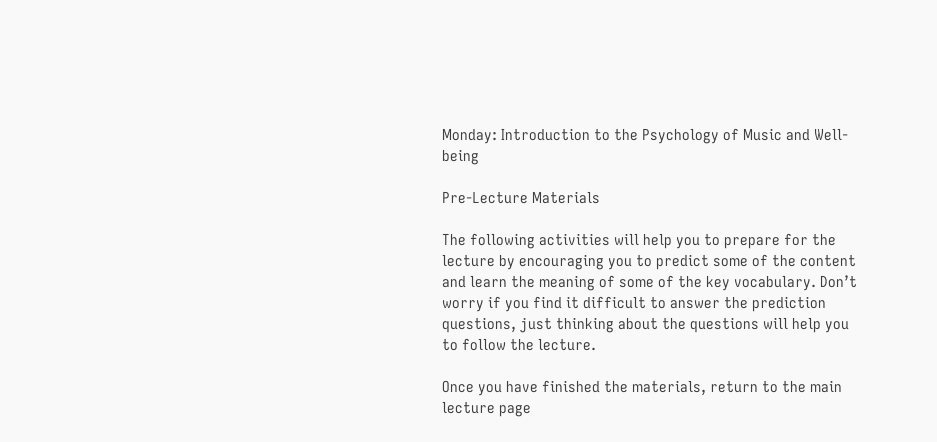Monday: Introduction to the Psychology of Music and Well-being

Pre-Lecture Materials

The following activities will help you to prepare for the lecture by encouraging you to predict some of the content and learn the meaning of some of the key vocabulary. Don’t worry if you find it difficult to answer the prediction questions, just thinking about the questions will help you to follow the lecture.

Once you have finished the materials, return to the main lecture page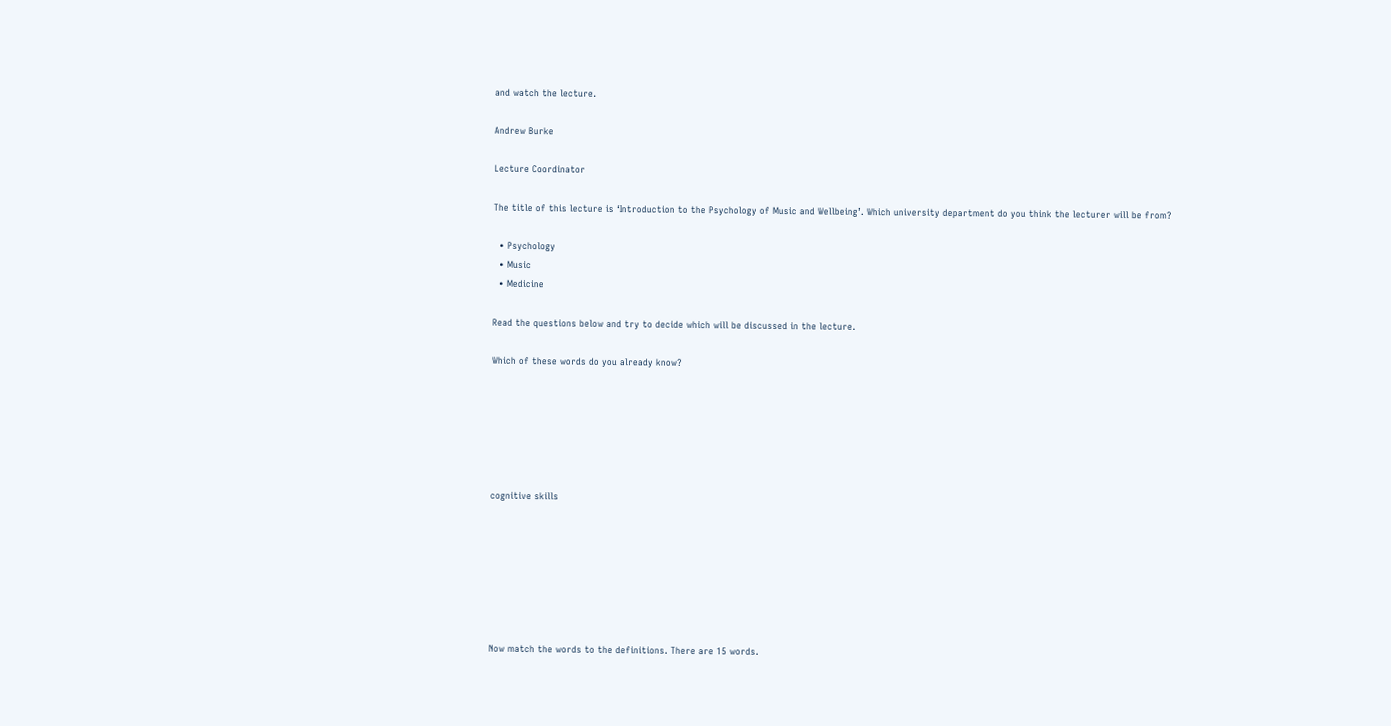and watch the lecture.

Andrew Burke

Lecture Coordinator

The title of this lecture is ‘Introduction to the Psychology of Music and Wellbeing’. Which university department do you think the lecturer will be from?

  • Psychology
  • Music
  • Medicine

Read the questions below and try to decide which will be discussed in the lecture.

Which of these words do you already know?






cognitive skills







Now match the words to the definitions. There are 15 words.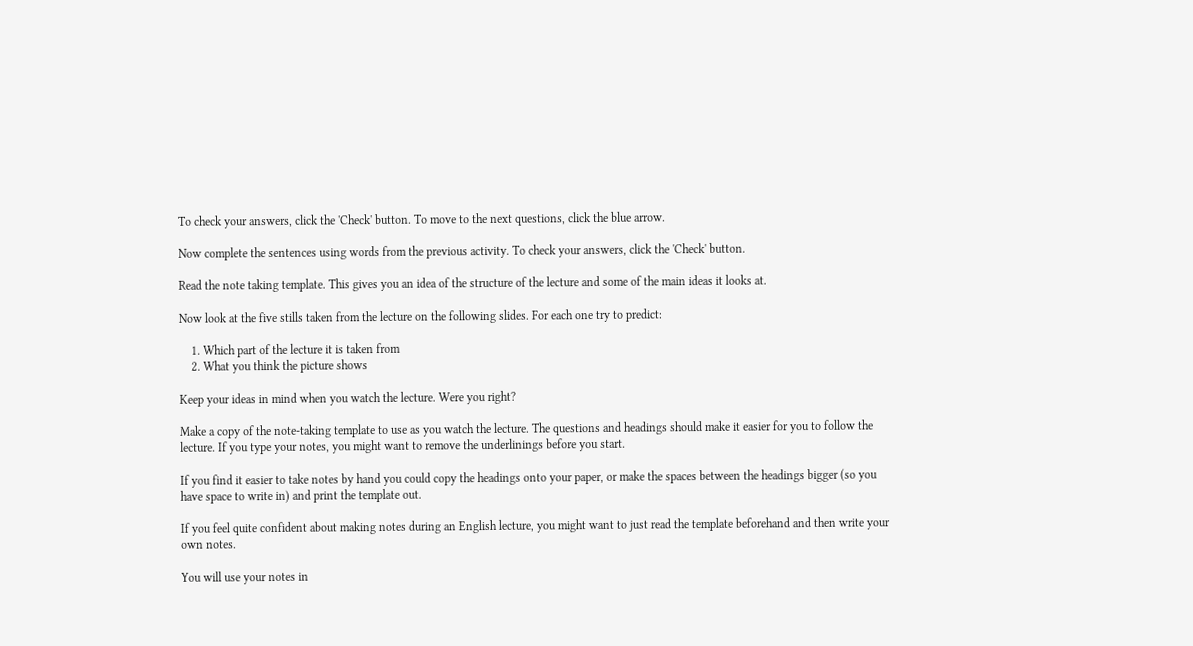To check your answers, click the 'Check' button. To move to the next questions, click the blue arrow.

Now complete the sentences using words from the previous activity. To check your answers, click the 'Check' button.

Read the note taking template. This gives you an idea of the structure of the lecture and some of the main ideas it looks at.

Now look at the five stills taken from the lecture on the following slides. For each one try to predict:

    1. Which part of the lecture it is taken from
    2. What you think the picture shows

Keep your ideas in mind when you watch the lecture. Were you right?

Make a copy of the note-taking template to use as you watch the lecture. The questions and headings should make it easier for you to follow the lecture. If you type your notes, you might want to remove the underlinings before you start.

If you find it easier to take notes by hand you could copy the headings onto your paper, or make the spaces between the headings bigger (so you have space to write in) and print the template out.

If you feel quite confident about making notes during an English lecture, you might want to just read the template beforehand and then write your own notes.

You will use your notes in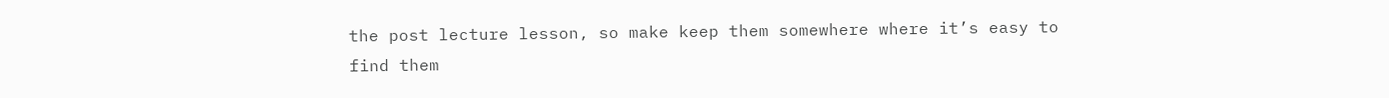the post lecture lesson, so make keep them somewhere where it’s easy to find them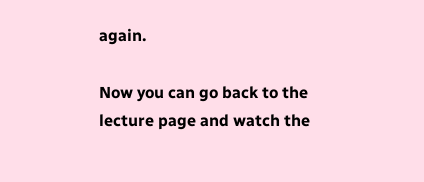again.

Now you can go back to the lecture page and watch the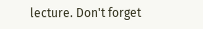lecture. Don't forget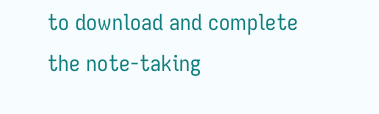to download and complete the note-taking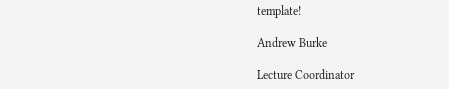template!

Andrew Burke

Lecture Coordinator